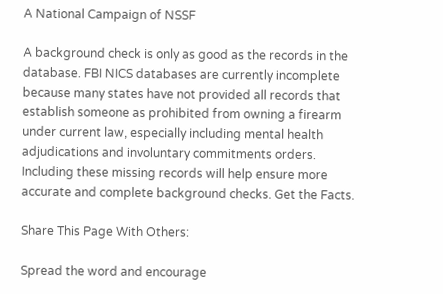A National Campaign of NSSF

A background check is only as good as the records in the database. FBI NICS databases are currently incomplete because many states have not provided all records that establish someone as prohibited from owning a firearm under current law, especially including mental health adjudications and involuntary commitments orders. Including these missing records will help ensure more accurate and complete background checks. Get the Facts.

Share This Page With Others:

Spread the word and encourage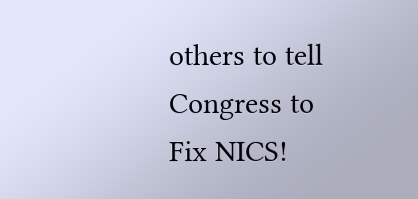others to tell Congress to Fix NICS!